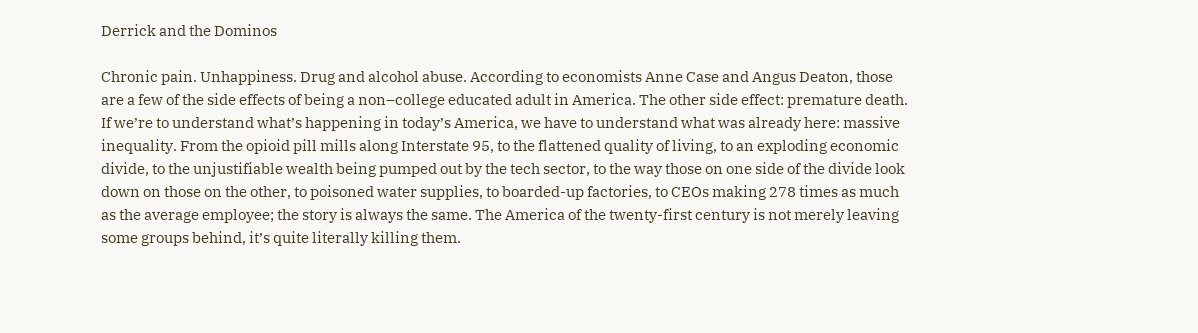Derrick and the Dominos

Chronic pain. Unhappiness. Drug and alcohol abuse. According to economists Anne Case and Angus Deaton, those are a few of the side effects of being a non–college educated adult in America. The other side effect: premature death. If we’re to understand what’s happening in today’s America, we have to understand what was already here: massive inequality. From the opioid pill mills along Interstate 95, to the flattened quality of living, to an exploding economic divide, to the unjustifiable wealth being pumped out by the tech sector, to the way those on one side of the divide look down on those on the other, to poisoned water supplies, to boarded-up factories, to CEOs making 278 times as much as the average employee; the story is always the same. The America of the twenty-first century is not merely leaving some groups behind, it’s quite literally killing them.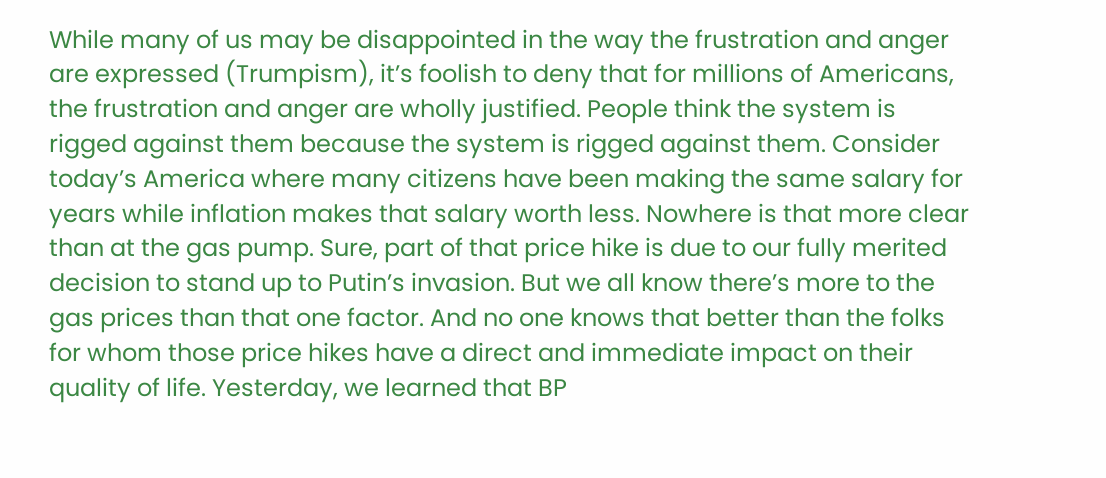While many of us may be disappointed in the way the frustration and anger are expressed (Trumpism), it’s foolish to deny that for millions of Americans, the frustration and anger are wholly justified. People think the system is rigged against them because the system is rigged against them. Consider today’s America where many citizens have been making the same salary for years while inflation makes that salary worth less. Nowhere is that more clear than at the gas pump. Sure, part of that price hike is due to our fully merited decision to stand up to Putin’s invasion. But we all know there’s more to the gas prices than that one factor. And no one knows that better than the folks for whom those price hikes have a direct and immediate impact on their quality of life. Yesterday, we learned that BP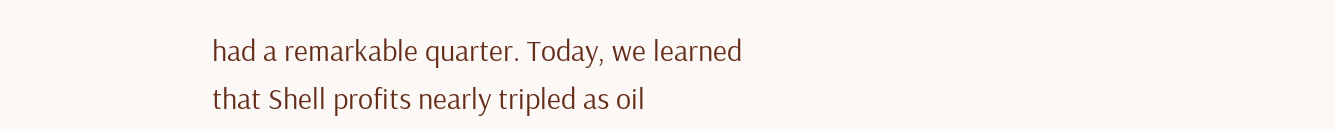had a remarkable quarter. Today, we learned that Shell profits nearly tripled as oil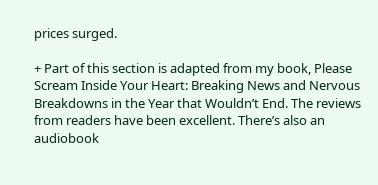prices surged.

+ Part of this section is adapted from my book, Please Scream Inside Your Heart: Breaking News and Nervous Breakdowns in the Year that Wouldn’t End. The reviews from readers have been excellent. There’s also an audiobook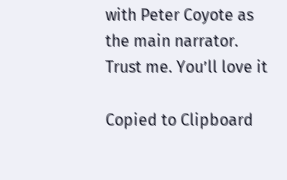with Peter Coyote as the main narrator. Trust me. You’ll love it

Copied to Clipboard